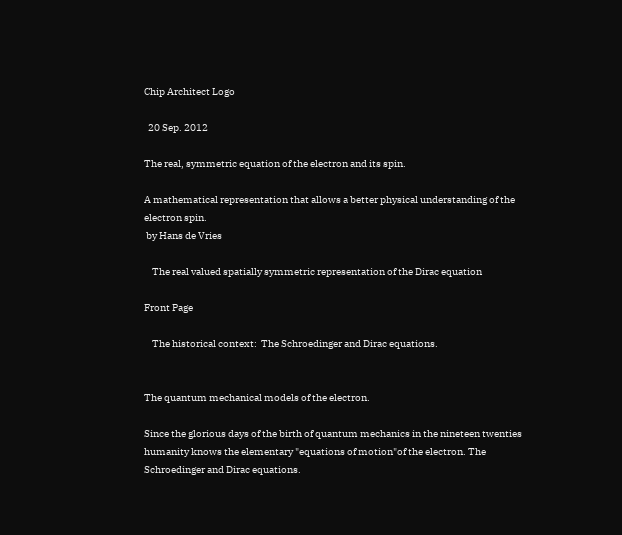Chip Architect Logo

  20 Sep. 2012

The real, symmetric equation of the electron and its spin.

A mathematical representation that allows a better physical understanding of the electron spin.
 by Hans de Vries

    The real valued spatially symmetric representation of the Dirac equation

Front Page

    The historical context:  The Schroedinger and Dirac equations.


The quantum mechanical models of the electron.

Since the glorious days of the birth of quantum mechanics in the nineteen twenties humanity knows the elementary "equations of motion"of the electron. The Schroedinger and Dirac equations.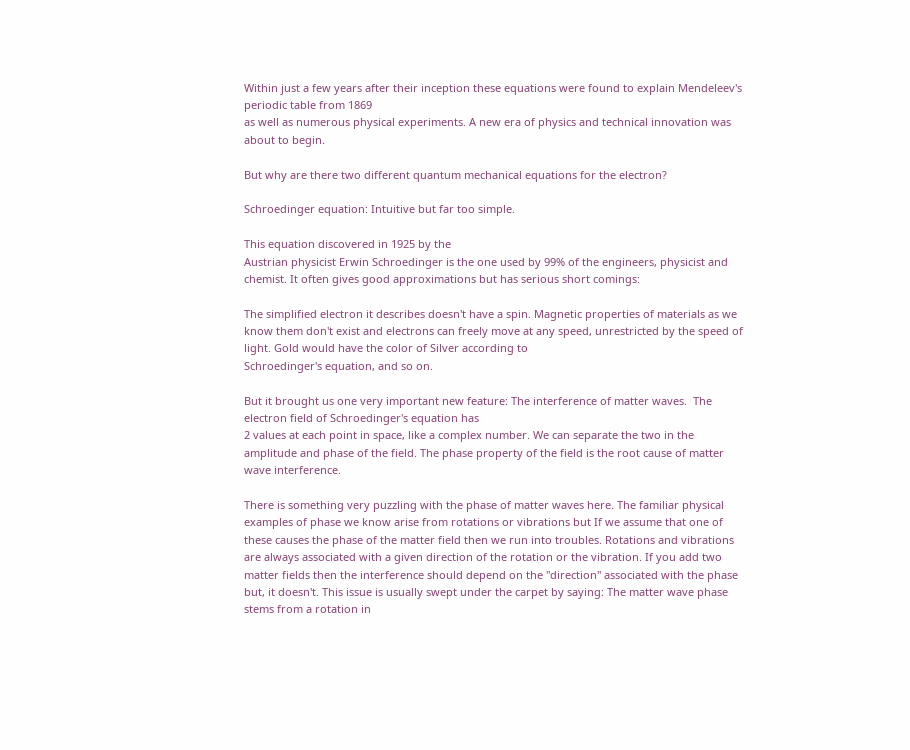Within just a few years after their inception these equations were found to explain Mendeleev's periodic table from 1869
as well as numerous physical experiments. A new era of physics and technical innovation was about to begin.

But why are there two different quantum mechanical equations for the electron?

Schroedinger equation: Intuitive but far too simple.

This equation discovered in 1925 by the
Austrian physicist Erwin Schroedinger is the one used by 99% of the engineers, physicist and chemist. It often gives good approximations but has serious short comings:

The simplified electron it describes doesn't have a spin. Magnetic properties of materials as we know them don't exist and electrons can freely move at any speed, unrestricted by the speed of light. Gold would have the color of Silver according to
Schroedinger's equation, and so on.

But it brought us one very important new feature: The interference of matter waves.  The
electron field of Schroedinger's equation has
2 values at each point in space, like a complex number. We can separate the two in the amplitude and phase of the field. The phase property of the field is the root cause of matter wave interference.

There is something very puzzling with the phase of matter waves here. The familiar physical examples of phase we know arise from rotations or vibrations but If we assume that one of these causes the phase of the matter field then we run into troubles. Rotations and vibrations are always associated with a given direction of the rotation or the vibration. If you add two matter fields then the interference should depend on the "direction" associated with the phase but, it doesn't. This issue is usually swept under the carpet by saying: The matter wave phase stems from a rotation in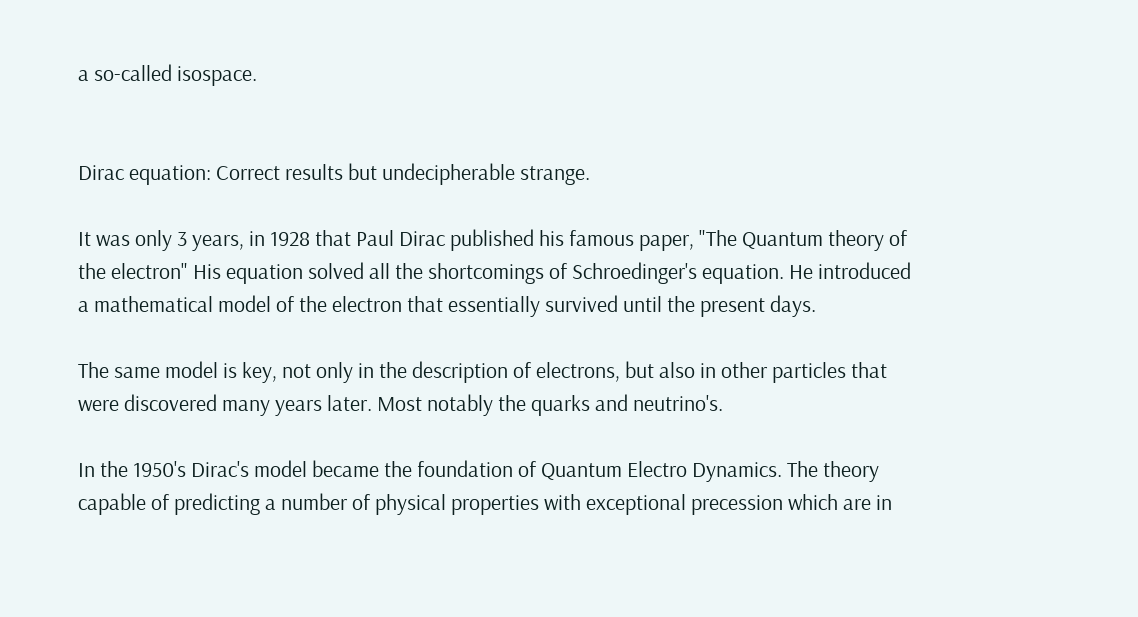a so-called isospace.


Dirac equation: Correct results but undecipherable strange.

It was only 3 years, in 1928 that Paul Dirac published his famous paper, "The Quantum theory of the electron" His equation solved all the shortcomings of Schroedinger's equation. He introduced a mathematical model of the electron that essentially survived until the present days.

The same model is key, not only in the description of electrons, but also in other particles that were discovered many years later. Most notably the quarks and neutrino's.

In the 1950's Dirac's model became the foundation of Quantum Electro Dynamics. The theory capable of predicting a number of physical properties with exceptional precession which are in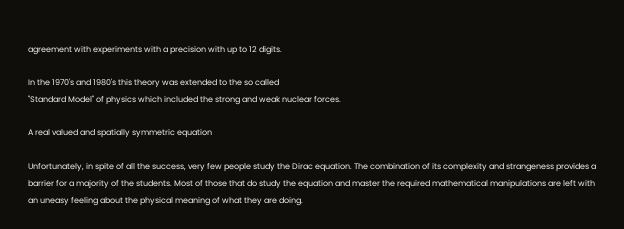agreement with experiments with a precision with up to 12 digits.

In the 1970's and 1980's this theory was extended to the so called
"Standard Model" of physics which included the strong and weak nuclear forces.

A real valued and spatially symmetric equation

Unfortunately, in spite of all the success, very few people study the Dirac equation. The combination of its complexity and strangeness provides a barrier for a majority of the students. Most of those that do study the equation and master the required mathematical manipulations are left with an uneasy feeling about the physical meaning of what they are doing.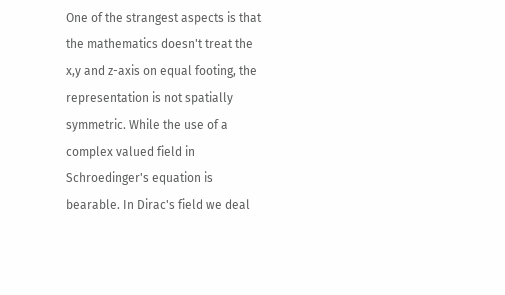One of the strangest aspects is that the mathematics doesn't treat the x,y and z-axis on equal footing, the representation is not spatially symmetric. While the use of a complex valued field in
Schroedinger's equation is bearable. In Dirac's field we deal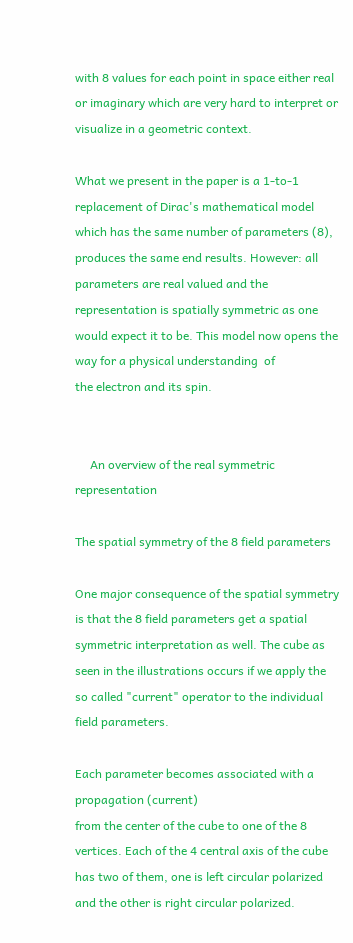with 8 values for each point in space either real or imaginary which are very hard to interpret or visualize in a geometric context.

What we present in the paper is a 1-to-1 replacement of Dirac's mathematical model which has the same number of parameters (8), produces the same end results. However: all parameters are real valued and the representation is spatially symmetric as one would expect it to be. This model now opens the way for a physical understanding  of
the electron and its spin.


     An overview of the real symmetric representation

The spatial symmetry of the 8 field parameters

One major consequence of the spatial symmetry is that the 8 field parameters get a spatial symmetric interpretation as well. The cube as seen in the illustrations occurs if we apply the so called "current" operator to the individual field parameters.

Each parameter becomes associated with a propagation (current)
from the center of the cube to one of the 8 vertices. Each of the 4 central axis of the cube has two of them, one is left circular polarized and the other is right circular polarized.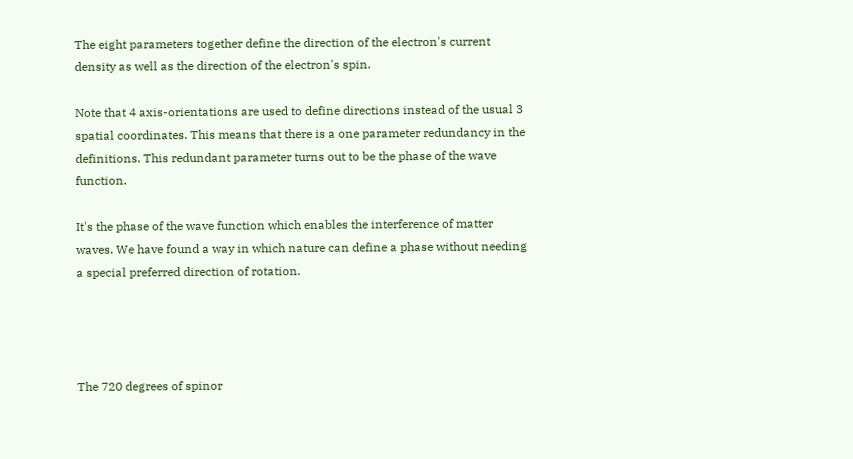The eight parameters together define the direction of the electron's current density as well as the direction of the electron's spin.

Note that 4 axis-orientations are used to define directions instead of the usual 3 spatial coordinates. This means that there is a one parameter redundancy in the definitions. This redundant parameter turns out to be the phase of the wave function.

It's the phase of the wave function which enables the interference of matter waves. We have found a way in which nature can define a phase without needing a special preferred direction of rotation.




The 720 degrees of spinor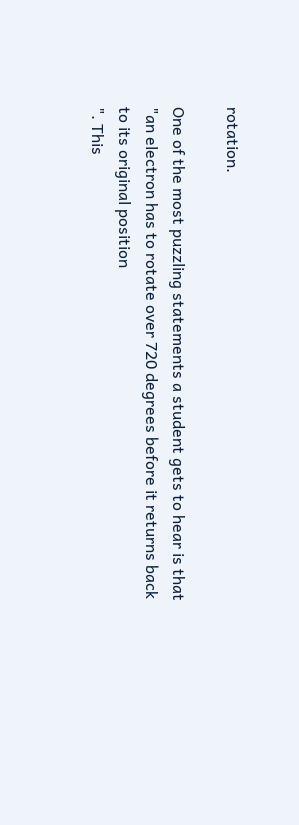rotation.

One of the most puzzling statements a student gets to hear is that
"an electron has to rotate over 720 degrees before it returns back
to its original position
". This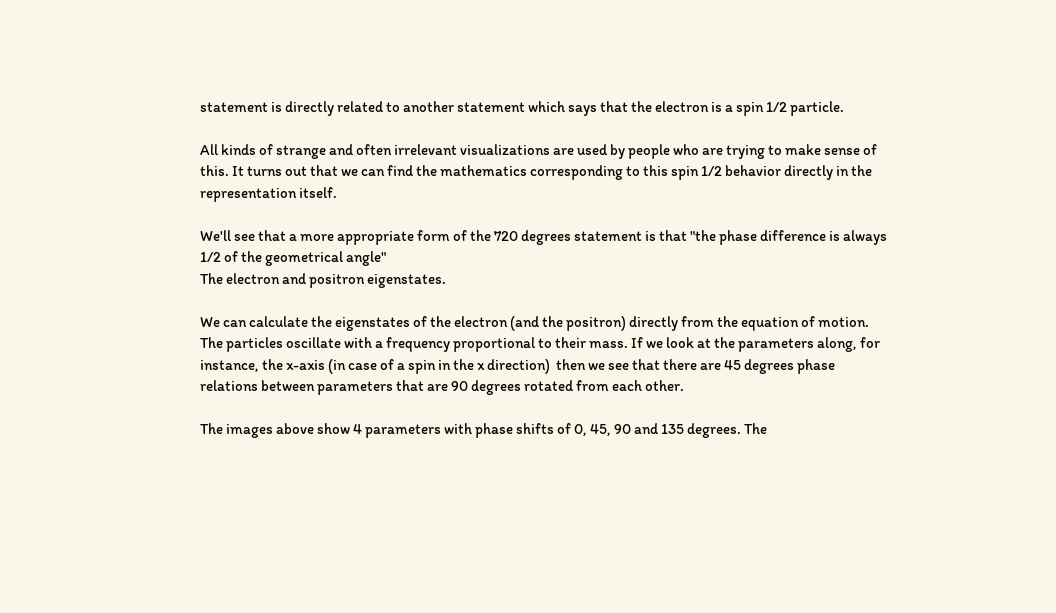statement is directly related to another statement which says that the electron is a spin 1/2 particle.

All kinds of strange and often irrelevant visualizations are used by people who are trying to make sense of this. It turns out that we can find the mathematics corresponding to this spin 1/2 behavior directly in the representation itself.

We'll see that a more appropriate form of the 720 degrees statement is that "the phase difference is always 1/2 of the geometrical angle"
The electron and positron eigenstates.

We can calculate the eigenstates of the electron (and the positron) directly from the equation of motion. The particles oscillate with a frequency proportional to their mass. If we look at the parameters along, for instance, the x-axis (in case of a spin in the x direction)  then we see that there are 45 degrees phase relations between parameters that are 90 degrees rotated from each other.

The images above show 4 parameters with phase shifts of 0, 45, 90 and 135 degrees. The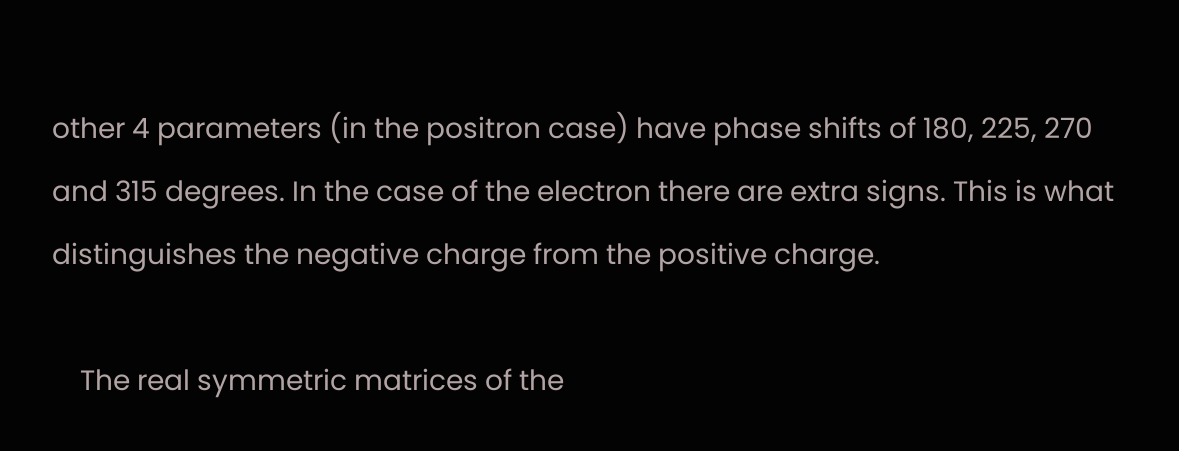other 4 parameters (in the positron case) have phase shifts of 180, 225, 270 and 315 degrees. In the case of the electron there are extra signs. This is what distinguishes the negative charge from the positive charge.

    The real symmetric matrices of the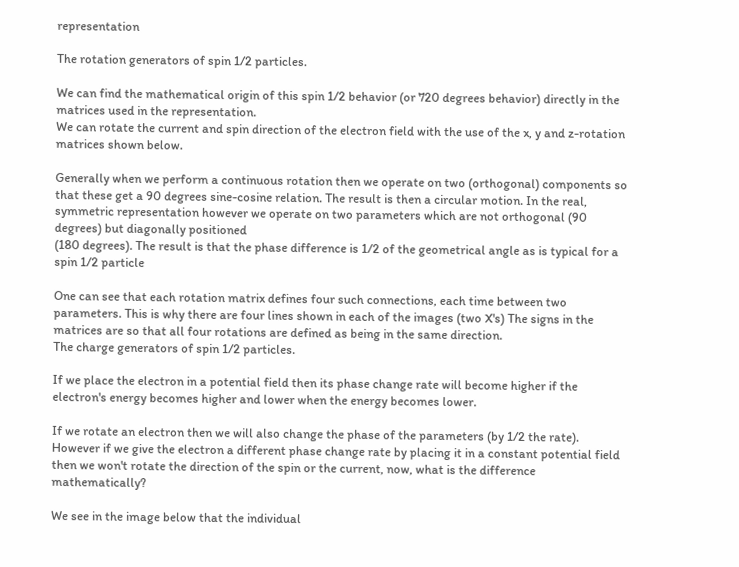representation

The rotation generators of spin 1/2 particles.

We can find the mathematical origin of this spin 1/2 behavior (or 720 degrees behavior) directly in the matrices used in the representation.
We can rotate the current and spin direction of the electron field with the use of the x, y and z-rotation matrices shown below.

Generally when we perform a continuous rotation then we operate on two (orthogonal) components so that these get a 90 degrees sine-cosine relation. The result is then a circular motion. In the real, symmetric representation however we operate on two parameters which are not orthogonal (90 degrees) but diagonally positioned
(180 degrees). The result is that the phase difference is 1/2 of the geometrical angle as is typical for a spin 1/2 particle

One can see that each rotation matrix defines four such connections, each time between two parameters. This is why there are four lines shown in each of the images (two X's) The signs in the matrices are so that all four rotations are defined as being in the same direction.
The charge generators of spin 1/2 particles.

If we place the electron in a potential field then its phase change rate will become higher if the electron's energy becomes higher and lower when the energy becomes lower.

If we rotate an electron then we will also change the phase of the parameters (by 1/2 the rate). However if we give the electron a different phase change rate by placing it in a constant potential field then we won't rotate the direction of the spin or the current, now, what is the difference mathematically?

We see in the image below that the individual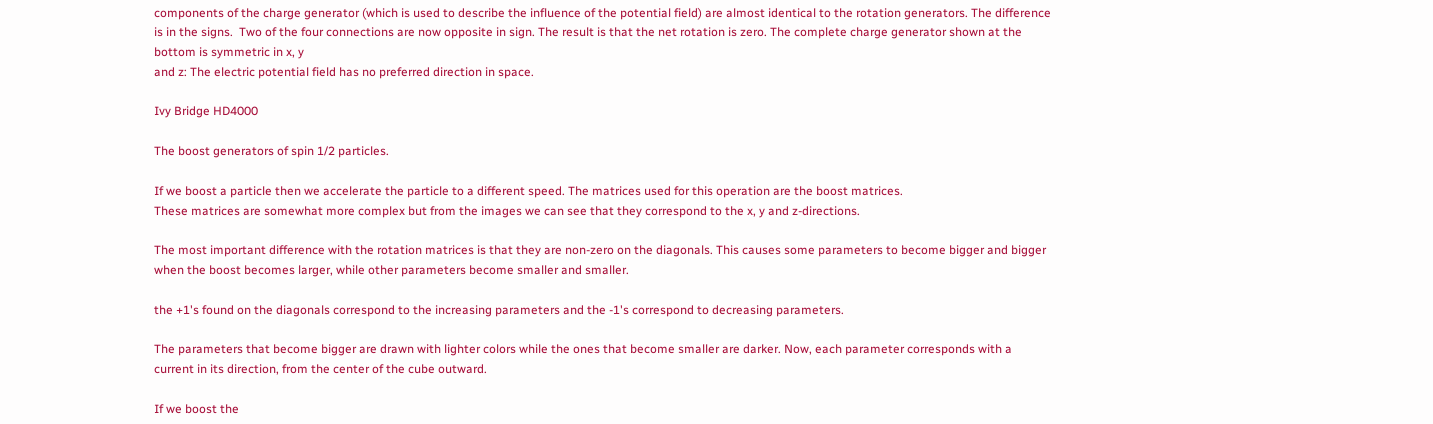components of the charge generator (which is used to describe the influence of the potential field) are almost identical to the rotation generators. The difference is in the signs.  Two of the four connections are now opposite in sign. The result is that the net rotation is zero. The complete charge generator shown at the bottom is symmetric in x, y
and z: The electric potential field has no preferred direction in space.

Ivy Bridge HD4000

The boost generators of spin 1/2 particles.

If we boost a particle then we accelerate the particle to a different speed. The matrices used for this operation are the boost matrices.
These matrices are somewhat more complex but from the images we can see that they correspond to the x, y and z-directions.

The most important difference with the rotation matrices is that they are non-zero on the diagonals. This causes some parameters to become bigger and bigger when the boost becomes larger, while other parameters become smaller and smaller.

the +1's found on the diagonals correspond to the increasing parameters and the -1's correspond to decreasing parameters.

The parameters that become bigger are drawn with lighter colors while the ones that become smaller are darker. Now, each parameter corresponds with a current in its direction, from the center of the cube outward.

If we boost the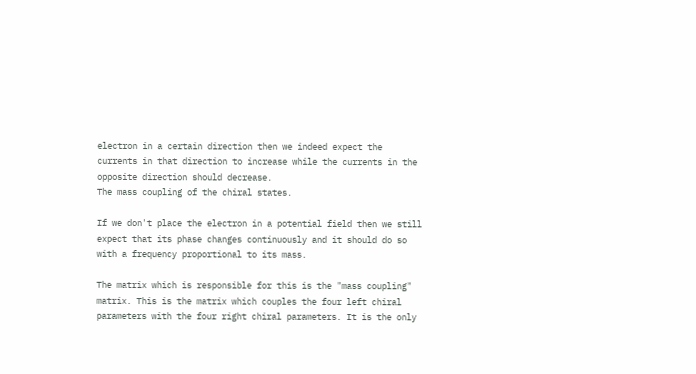electron in a certain direction then we indeed expect the currents in that direction to increase while the currents in the opposite direction should decrease.
The mass coupling of the chiral states.

If we don't place the electron in a potential field then we still expect that its phase changes continuously and it should do so with a frequency proportional to its mass.

The matrix which is responsible for this is the "mass coupling" matrix. This is the matrix which couples the four left chiral parameters with the four right chiral parameters. It is the only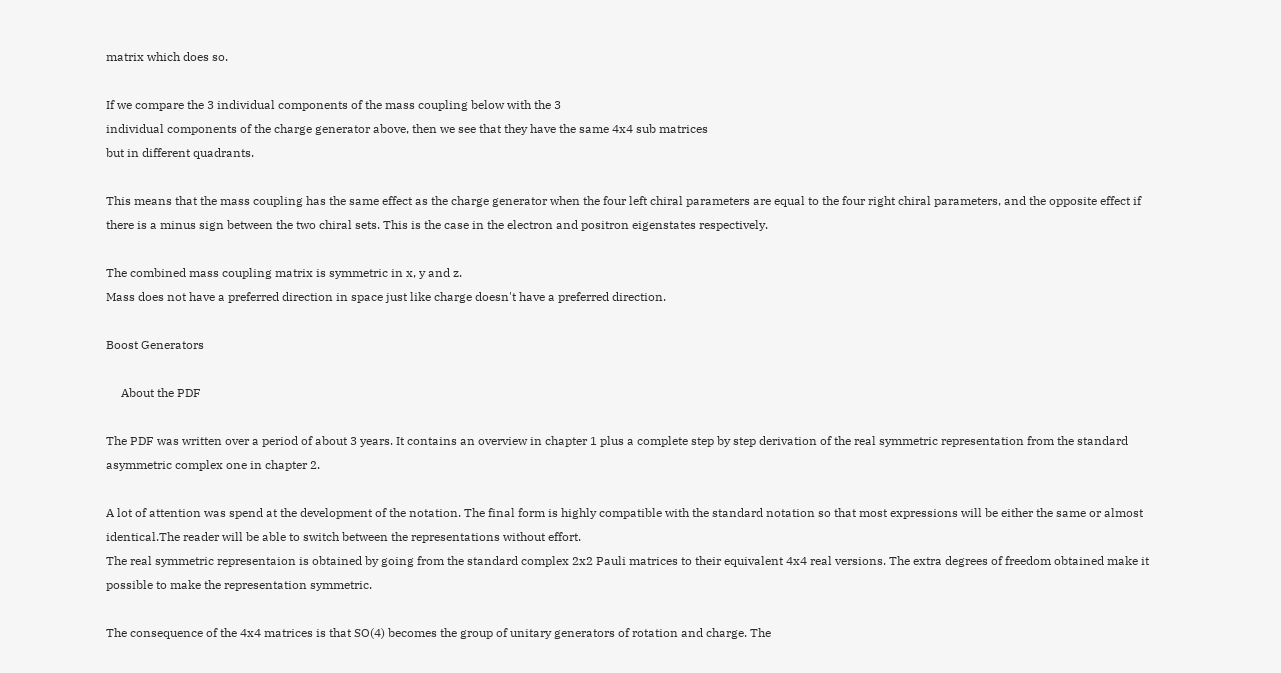matrix which does so.

If we compare the 3 individual components of the mass coupling below with the 3
individual components of the charge generator above, then we see that they have the same 4x4 sub matrices
but in different quadrants.

This means that the mass coupling has the same effect as the charge generator when the four left chiral parameters are equal to the four right chiral parameters, and the opposite effect if there is a minus sign between the two chiral sets. This is the case in the electron and positron eigenstates respectively.

The combined mass coupling matrix is symmetric in x, y and z.
Mass does not have a preferred direction in space just like charge doesn't have a preferred direction.

Boost Generators

     About the PDF

The PDF was written over a period of about 3 years. It contains an overview in chapter 1 plus a complete step by step derivation of the real symmetric representation from the standard asymmetric complex one in chapter 2.

A lot of attention was spend at the development of the notation. The final form is highly compatible with the standard notation so that most expressions will be either the same or almost identical.The reader will be able to switch between the representations without effort.
The real symmetric representaion is obtained by going from the standard complex 2x2 Pauli matrices to their equivalent 4x4 real versions. The extra degrees of freedom obtained make it possible to make the representation symmetric.

The consequence of the 4x4 matrices is that SO(4) becomes the group of unitary generators of rotation and charge. The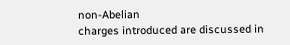non-Abelian
charges introduced are discussed in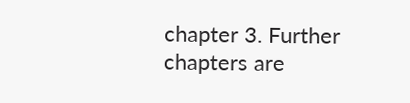chapter 3. Further chapters are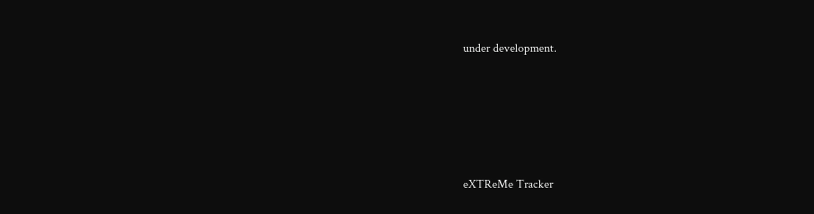under development.








eXTReMe Tracker